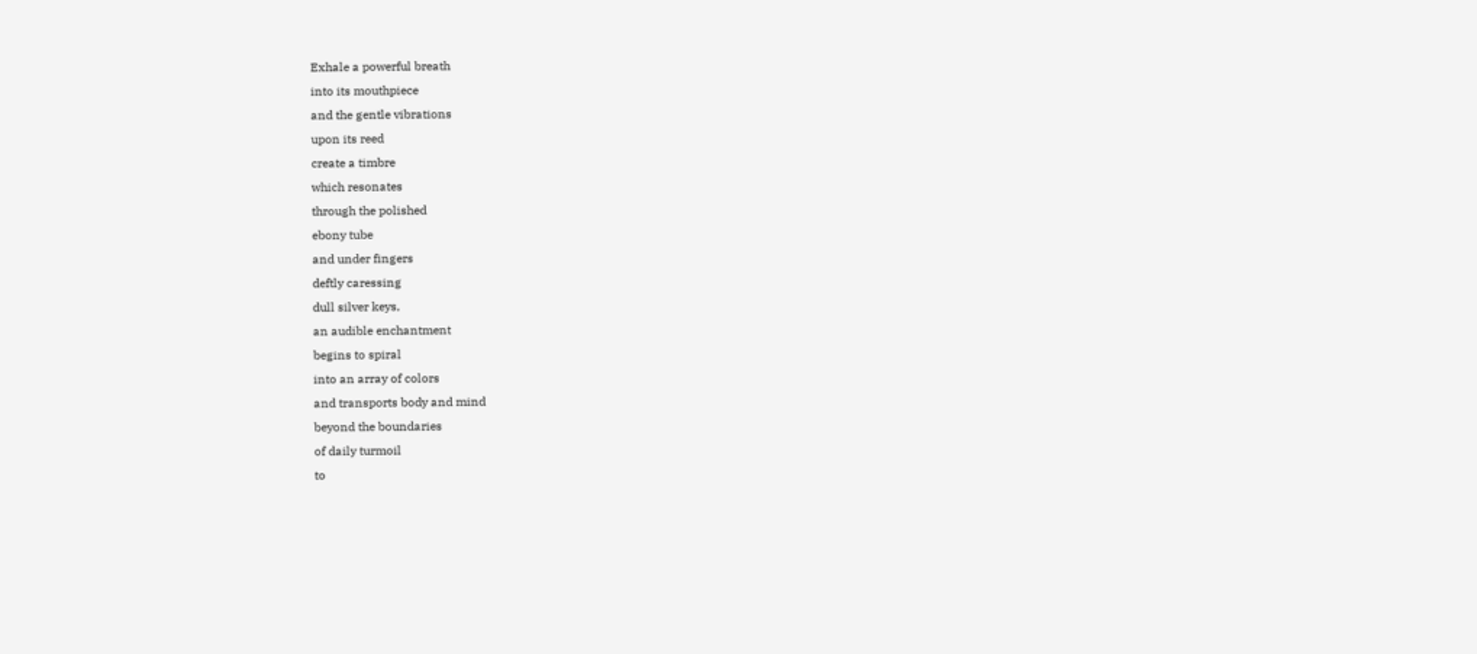Exhale a powerful breath
into its mouthpiece
and the gentle vibrations
upon its reed
create a timbre
which resonates
through the polished
ebony tube
and under fingers
deftly caressing
dull silver keys,
an audible enchantment
begins to spiral
into an array of colors
and transports body and mind
beyond the boundaries
of daily turmoil
to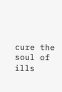cure the soul of ills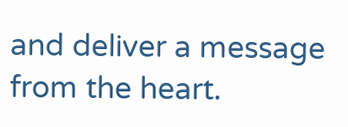and deliver a message
from the heart.